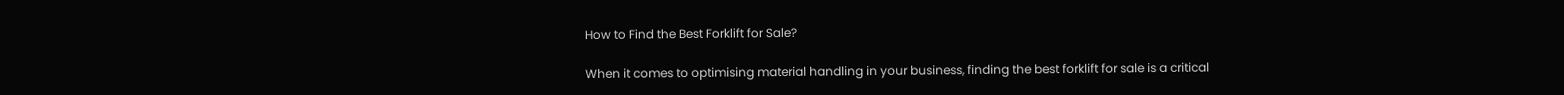How to Find the Best Forklift for Sale?

When it comes to optimising material handling in your business, finding the best forklift for sale is a critical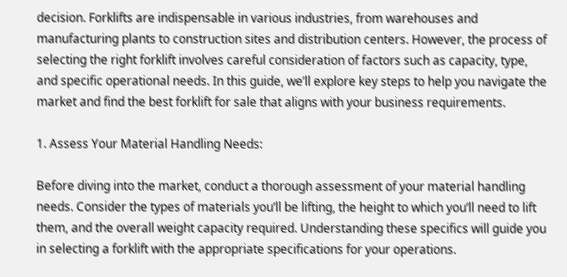decision. Forklifts are indispensable in various industries, from warehouses and manufacturing plants to construction sites and distribution centers. However, the process of selecting the right forklift involves careful consideration of factors such as capacity, type, and specific operational needs. In this guide, we’ll explore key steps to help you navigate the market and find the best forklift for sale that aligns with your business requirements.

1. Assess Your Material Handling Needs:

Before diving into the market, conduct a thorough assessment of your material handling needs. Consider the types of materials you’ll be lifting, the height to which you’ll need to lift them, and the overall weight capacity required. Understanding these specifics will guide you in selecting a forklift with the appropriate specifications for your operations.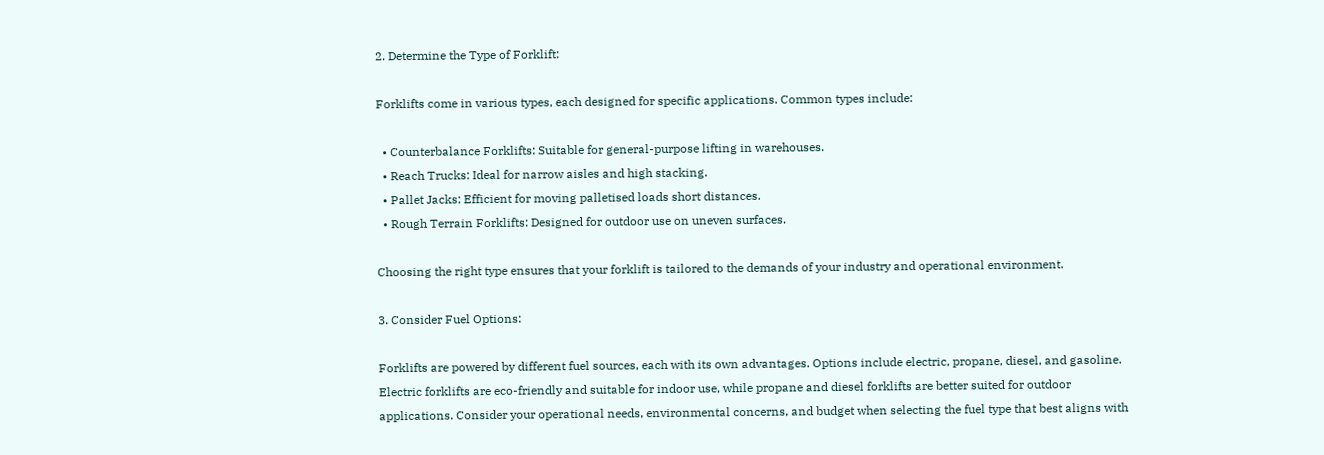2. Determine the Type of Forklift:

Forklifts come in various types, each designed for specific applications. Common types include:

  • Counterbalance Forklifts: Suitable for general-purpose lifting in warehouses.
  • Reach Trucks: Ideal for narrow aisles and high stacking.
  • Pallet Jacks: Efficient for moving palletised loads short distances.
  • Rough Terrain Forklifts: Designed for outdoor use on uneven surfaces.

Choosing the right type ensures that your forklift is tailored to the demands of your industry and operational environment.

3. Consider Fuel Options:

Forklifts are powered by different fuel sources, each with its own advantages. Options include electric, propane, diesel, and gasoline. Electric forklifts are eco-friendly and suitable for indoor use, while propane and diesel forklifts are better suited for outdoor applications. Consider your operational needs, environmental concerns, and budget when selecting the fuel type that best aligns with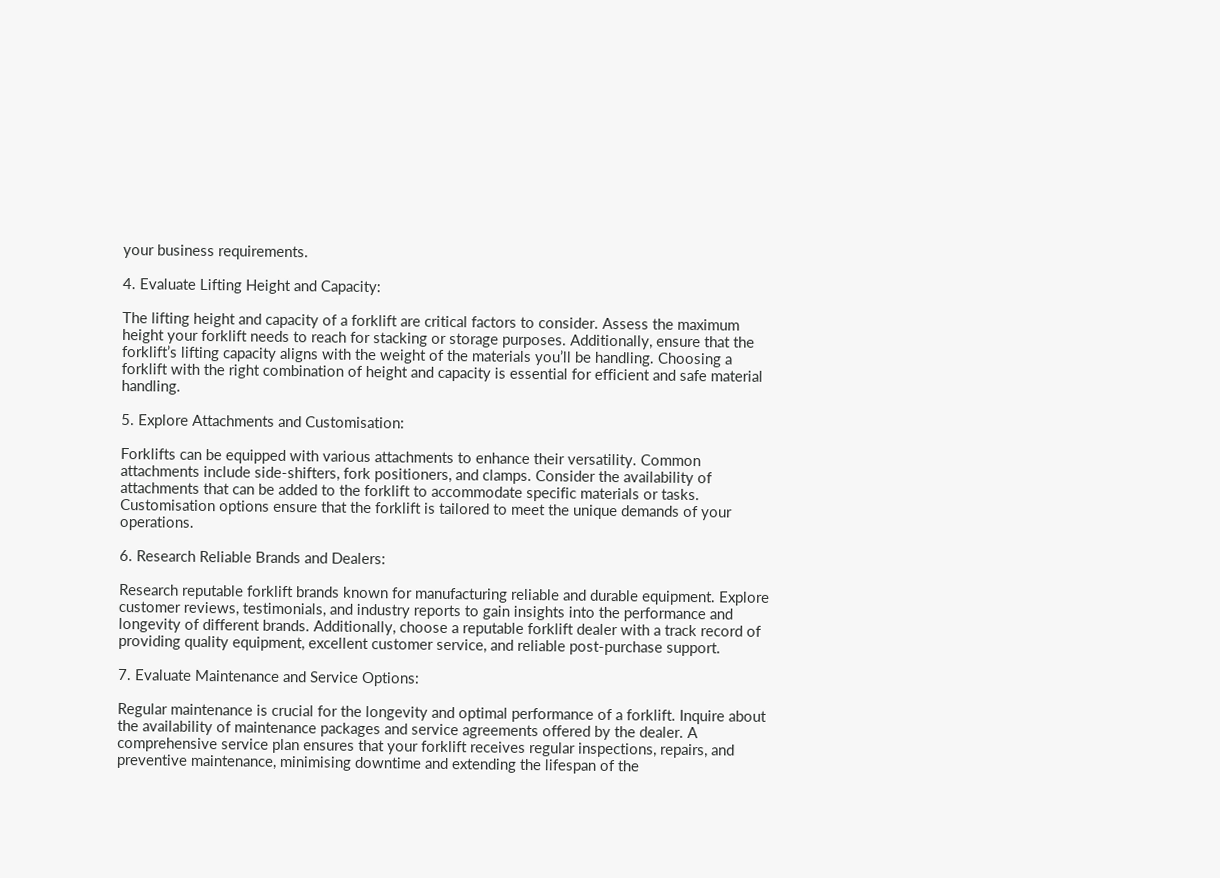your business requirements.

4. Evaluate Lifting Height and Capacity:

The lifting height and capacity of a forklift are critical factors to consider. Assess the maximum height your forklift needs to reach for stacking or storage purposes. Additionally, ensure that the forklift’s lifting capacity aligns with the weight of the materials you’ll be handling. Choosing a forklift with the right combination of height and capacity is essential for efficient and safe material handling.

5. Explore Attachments and Customisation:

Forklifts can be equipped with various attachments to enhance their versatility. Common attachments include side-shifters, fork positioners, and clamps. Consider the availability of attachments that can be added to the forklift to accommodate specific materials or tasks. Customisation options ensure that the forklift is tailored to meet the unique demands of your operations.

6. Research Reliable Brands and Dealers:

Research reputable forklift brands known for manufacturing reliable and durable equipment. Explore customer reviews, testimonials, and industry reports to gain insights into the performance and longevity of different brands. Additionally, choose a reputable forklift dealer with a track record of providing quality equipment, excellent customer service, and reliable post-purchase support.

7. Evaluate Maintenance and Service Options:

Regular maintenance is crucial for the longevity and optimal performance of a forklift. Inquire about the availability of maintenance packages and service agreements offered by the dealer. A comprehensive service plan ensures that your forklift receives regular inspections, repairs, and preventive maintenance, minimising downtime and extending the lifespan of the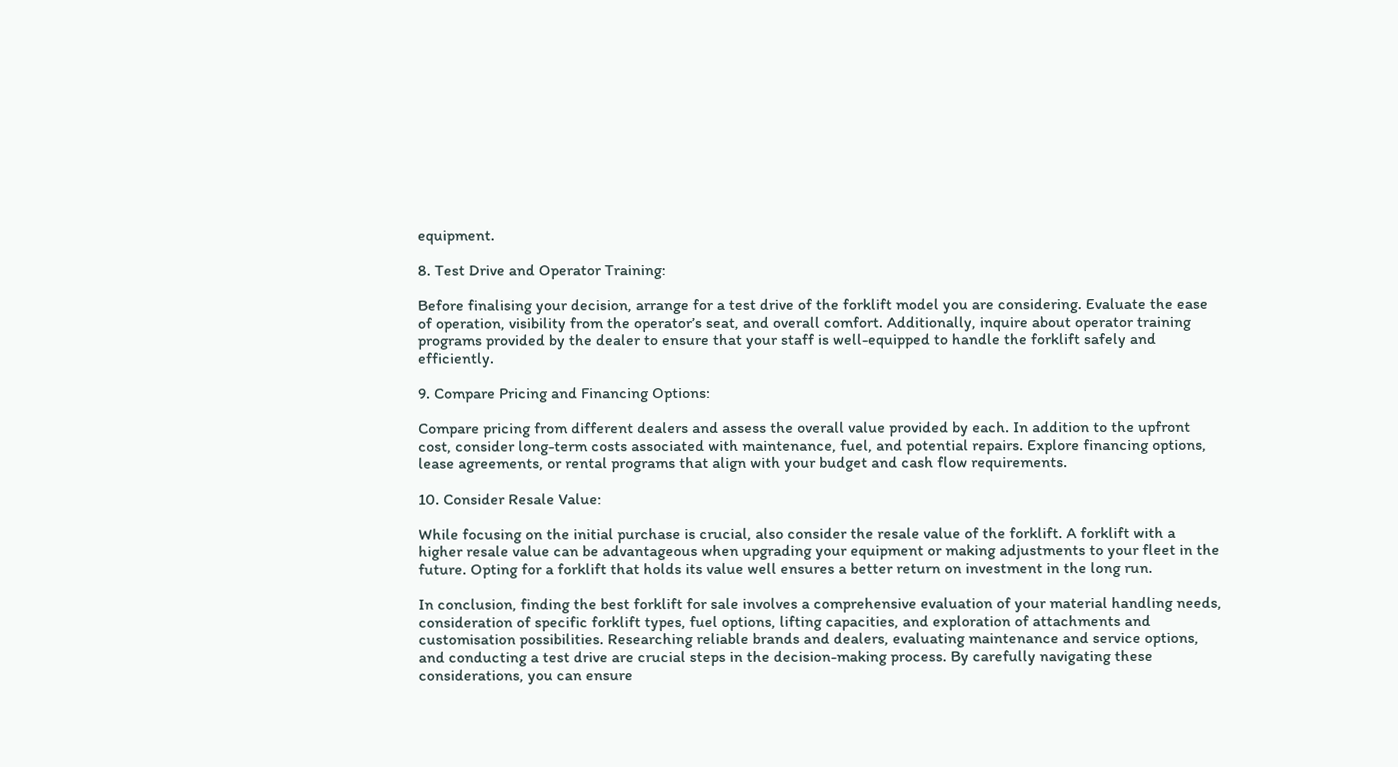equipment.

8. Test Drive and Operator Training:

Before finalising your decision, arrange for a test drive of the forklift model you are considering. Evaluate the ease of operation, visibility from the operator’s seat, and overall comfort. Additionally, inquire about operator training programs provided by the dealer to ensure that your staff is well-equipped to handle the forklift safely and efficiently.

9. Compare Pricing and Financing Options:

Compare pricing from different dealers and assess the overall value provided by each. In addition to the upfront cost, consider long-term costs associated with maintenance, fuel, and potential repairs. Explore financing options, lease agreements, or rental programs that align with your budget and cash flow requirements.

10. Consider Resale Value:

While focusing on the initial purchase is crucial, also consider the resale value of the forklift. A forklift with a higher resale value can be advantageous when upgrading your equipment or making adjustments to your fleet in the future. Opting for a forklift that holds its value well ensures a better return on investment in the long run.

In conclusion, finding the best forklift for sale involves a comprehensive evaluation of your material handling needs, consideration of specific forklift types, fuel options, lifting capacities, and exploration of attachments and customisation possibilities. Researching reliable brands and dealers, evaluating maintenance and service options, and conducting a test drive are crucial steps in the decision-making process. By carefully navigating these considerations, you can ensure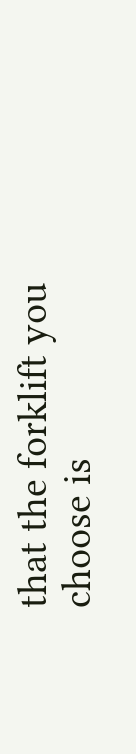that the forklift you choose is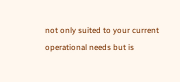not only suited to your current operational needs but is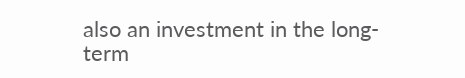also an investment in the long-term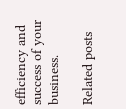efficiency and success of your business.

Related posts